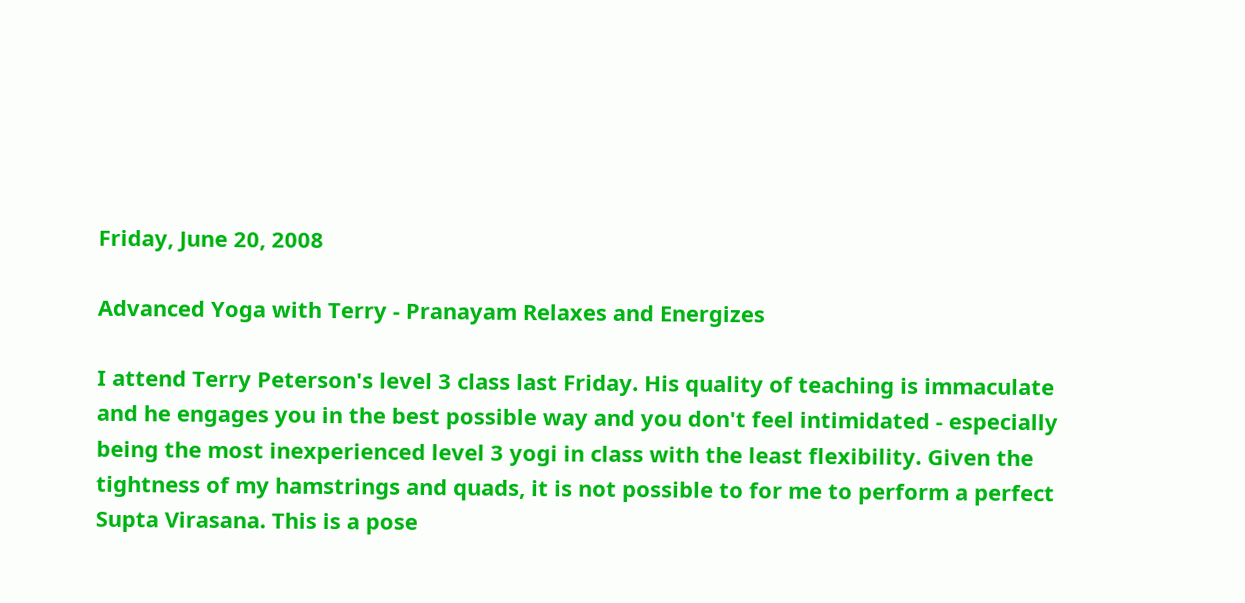Friday, June 20, 2008

Advanced Yoga with Terry - Pranayam Relaxes and Energizes

I attend Terry Peterson's level 3 class last Friday. His quality of teaching is immaculate and he engages you in the best possible way and you don't feel intimidated - especially being the most inexperienced level 3 yogi in class with the least flexibility. Given the tightness of my hamstrings and quads, it is not possible to for me to perform a perfect Supta Virasana. This is a pose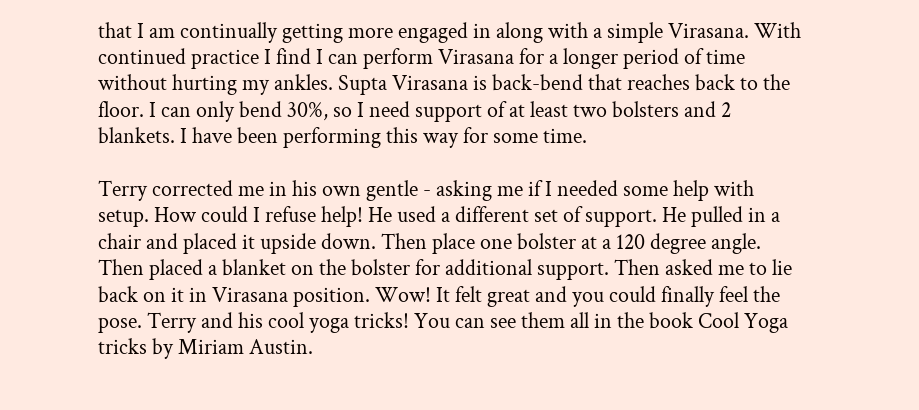that I am continually getting more engaged in along with a simple Virasana. With continued practice I find I can perform Virasana for a longer period of time without hurting my ankles. Supta Virasana is back-bend that reaches back to the floor. I can only bend 30%, so I need support of at least two bolsters and 2 blankets. I have been performing this way for some time.

Terry corrected me in his own gentle - asking me if I needed some help with setup. How could I refuse help! He used a different set of support. He pulled in a chair and placed it upside down. Then place one bolster at a 120 degree angle. Then placed a blanket on the bolster for additional support. Then asked me to lie back on it in Virasana position. Wow! It felt great and you could finally feel the pose. Terry and his cool yoga tricks! You can see them all in the book Cool Yoga tricks by Miriam Austin.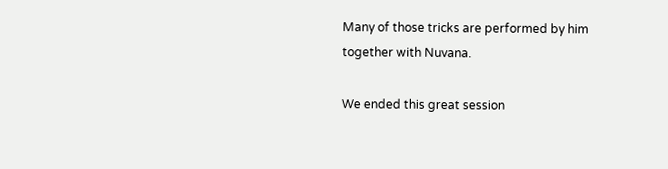Many of those tricks are performed by him together with Nuvana.

We ended this great session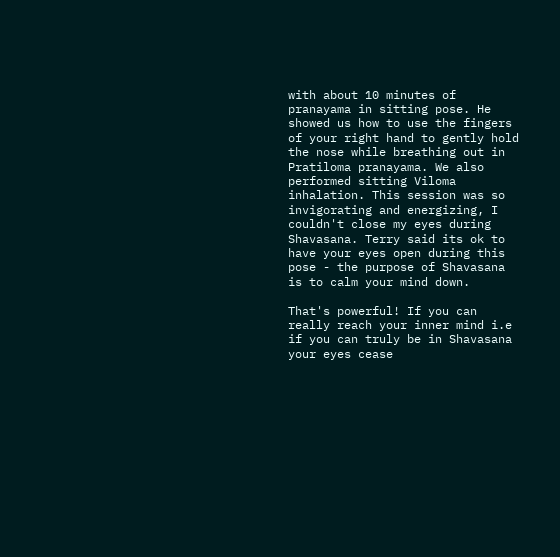with about 10 minutes of pranayama in sitting pose. He showed us how to use the fingers of your right hand to gently hold the nose while breathing out in Pratiloma pranayama. We also performed sitting Viloma inhalation. This session was so invigorating and energizing, I couldn't close my eyes during Shavasana. Terry said its ok to have your eyes open during this pose - the purpose of Shavasana is to calm your mind down.

That's powerful! If you can really reach your inner mind i.e if you can truly be in Shavasana your eyes cease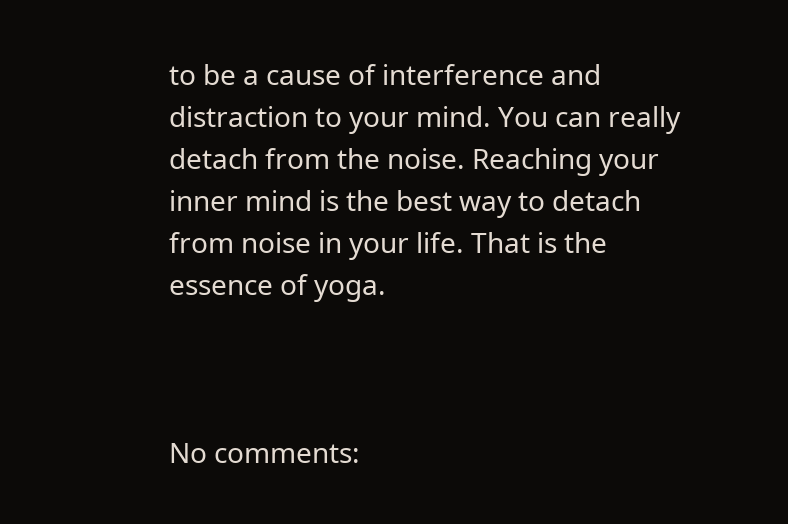to be a cause of interference and distraction to your mind. You can really detach from the noise. Reaching your inner mind is the best way to detach from noise in your life. That is the essence of yoga.



No comments: